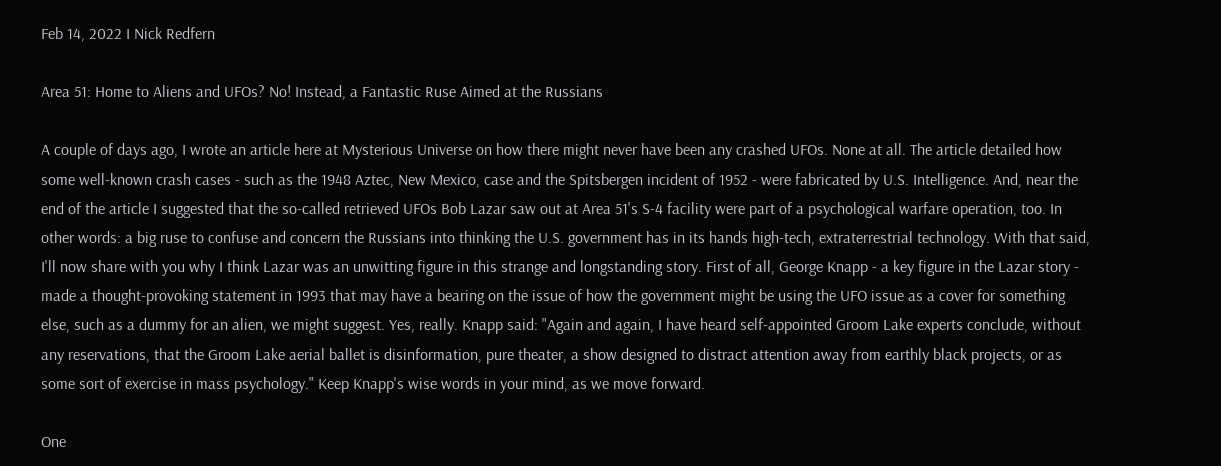Feb 14, 2022 I Nick Redfern

Area 51: Home to Aliens and UFOs? No! Instead, a Fantastic Ruse Aimed at the Russians

A couple of days ago, I wrote an article here at Mysterious Universe on how there might never have been any crashed UFOs. None at all. The article detailed how some well-known crash cases - such as the 1948 Aztec, New Mexico, case and the Spitsbergen incident of 1952 - were fabricated by U.S. Intelligence. And, near the end of the article I suggested that the so-called retrieved UFOs Bob Lazar saw out at Area 51's S-4 facility were part of a psychological warfare operation, too. In other words: a big ruse to confuse and concern the Russians into thinking the U.S. government has in its hands high-tech, extraterrestrial technology. With that said, I'll now share with you why I think Lazar was an unwitting figure in this strange and longstanding story. First of all, George Knapp - a key figure in the Lazar story - made a thought-provoking statement in 1993 that may have a bearing on the issue of how the government might be using the UFO issue as a cover for something else, such as a dummy for an alien, we might suggest. Yes, really. Knapp said: "Again and again, I have heard self-appointed Groom Lake experts conclude, without any reservations, that the Groom Lake aerial ballet is disinformation, pure theater, a show designed to distract attention away from earthly black projects, or as some sort of exercise in mass psychology." Keep Knapp's wise words in your mind, as we move forward.

One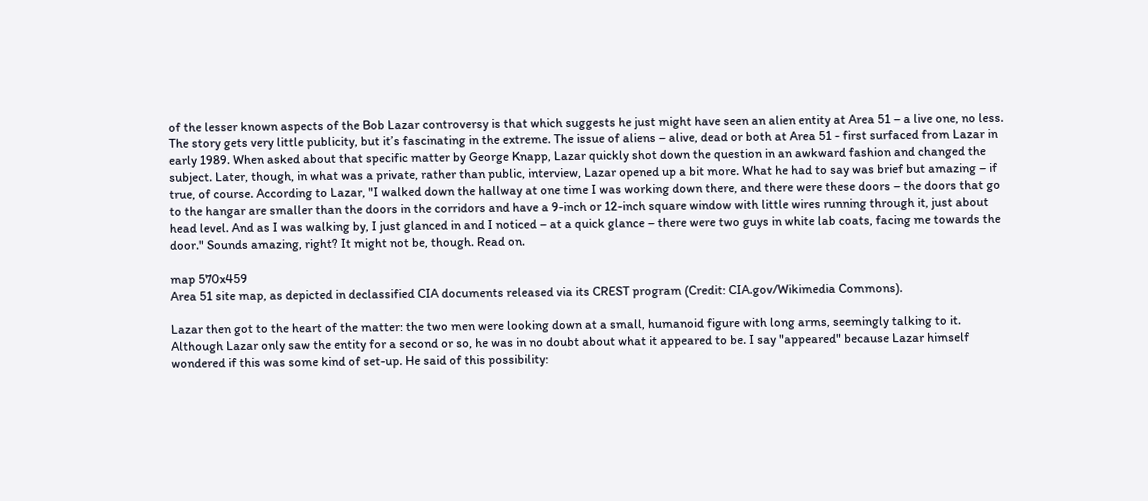of the lesser known aspects of the Bob Lazar controversy is that which suggests he just might have seen an alien entity at Area 51 – a live one, no less. The story gets very little publicity, but it’s fascinating in the extreme. The issue of aliens – alive, dead or both at Area 51 - first surfaced from Lazar in early 1989. When asked about that specific matter by George Knapp, Lazar quickly shot down the question in an awkward fashion and changed the subject. Later, though, in what was a private, rather than public, interview, Lazar opened up a bit more. What he had to say was brief but amazing – if true, of course. According to Lazar, "I walked down the hallway at one time I was working down there, and there were these doors – the doors that go to the hangar are smaller than the doors in the corridors and have a 9-inch or 12-inch square window with little wires running through it, just about head level. And as I was walking by, I just glanced in and I noticed – at a quick glance – there were two guys in white lab coats, facing me towards the door." Sounds amazing, right? It might not be, though. Read on.

map 570x459
Area 51 site map, as depicted in declassified CIA documents released via its CREST program (Credit: CIA.gov/Wikimedia Commons).

Lazar then got to the heart of the matter: the two men were looking down at a small, humanoid figure with long arms, seemingly talking to it. Although Lazar only saw the entity for a second or so, he was in no doubt about what it appeared to be. I say "appeared" because Lazar himself wondered if this was some kind of set-up. He said of this possibility: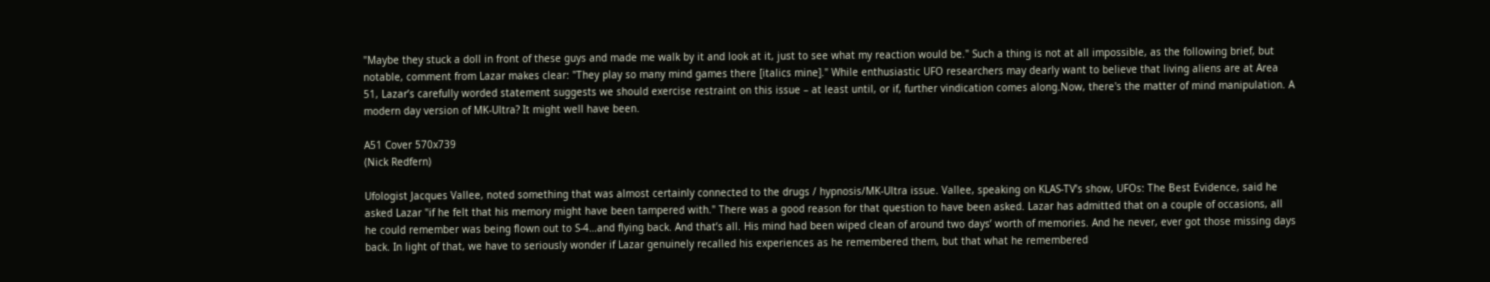"Maybe they stuck a doll in front of these guys and made me walk by it and look at it, just to see what my reaction would be." Such a thing is not at all impossible, as the following brief, but notable, comment from Lazar makes clear: "They play so many mind games there [italics mine]." While enthusiastic UFO researchers may dearly want to believe that living aliens are at Area 51, Lazar’s carefully worded statement suggests we should exercise restraint on this issue – at least until, or if, further vindication comes along.Now, there's the matter of mind manipulation. A modern day version of MK-Ultra? It might well have been.

A51 Cover 570x739
(Nick Redfern)

Ufologist Jacques Vallee, noted something that was almost certainly connected to the drugs / hypnosis/MK-Ultra issue. Vallee, speaking on KLAS-TV’s show, UFOs: The Best Evidence, said he asked Lazar "if he felt that his memory might have been tampered with." There was a good reason for that question to have been asked. Lazar has admitted that on a couple of occasions, all he could remember was being flown out to S-4…and flying back. And that’s all. His mind had been wiped clean of around two days’ worth of memories. And he never, ever got those missing days back. In light of that, we have to seriously wonder if Lazar genuinely recalled his experiences as he remembered them, but that what he remembered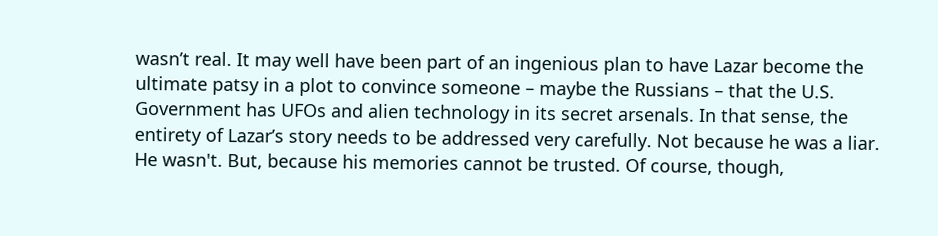wasn’t real. It may well have been part of an ingenious plan to have Lazar become the ultimate patsy in a plot to convince someone – maybe the Russians – that the U.S. Government has UFOs and alien technology in its secret arsenals. In that sense, the entirety of Lazar’s story needs to be addressed very carefully. Not because he was a liar. He wasn't. But, because his memories cannot be trusted. Of course, though,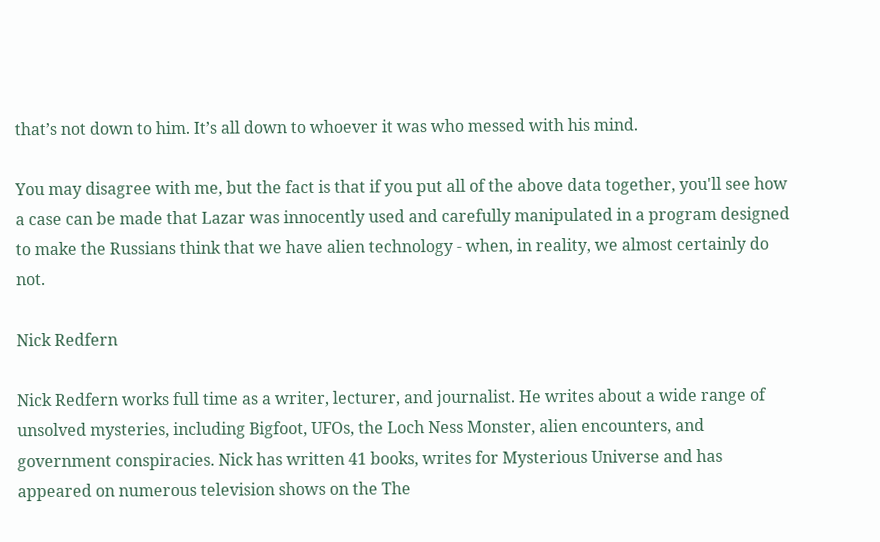that’s not down to him. It’s all down to whoever it was who messed with his mind.

You may disagree with me, but the fact is that if you put all of the above data together, you'll see how a case can be made that Lazar was innocently used and carefully manipulated in a program designed to make the Russians think that we have alien technology - when, in reality, we almost certainly do not.

Nick Redfern

Nick Redfern works full time as a writer, lecturer, and journalist. He writes about a wide range of unsolved mysteries, including Bigfoot, UFOs, the Loch Ness Monster, alien encounters, and government conspiracies. Nick has written 41 books, writes for Mysterious Universe and has appeared on numerous television shows on the The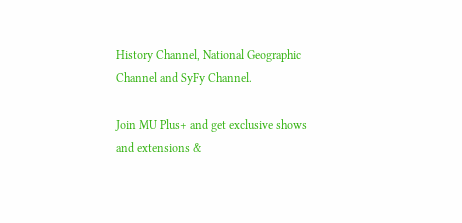History Channel, National Geographic Channel and SyFy Channel.

Join MU Plus+ and get exclusive shows and extensions &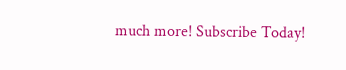much more! Subscribe Today!